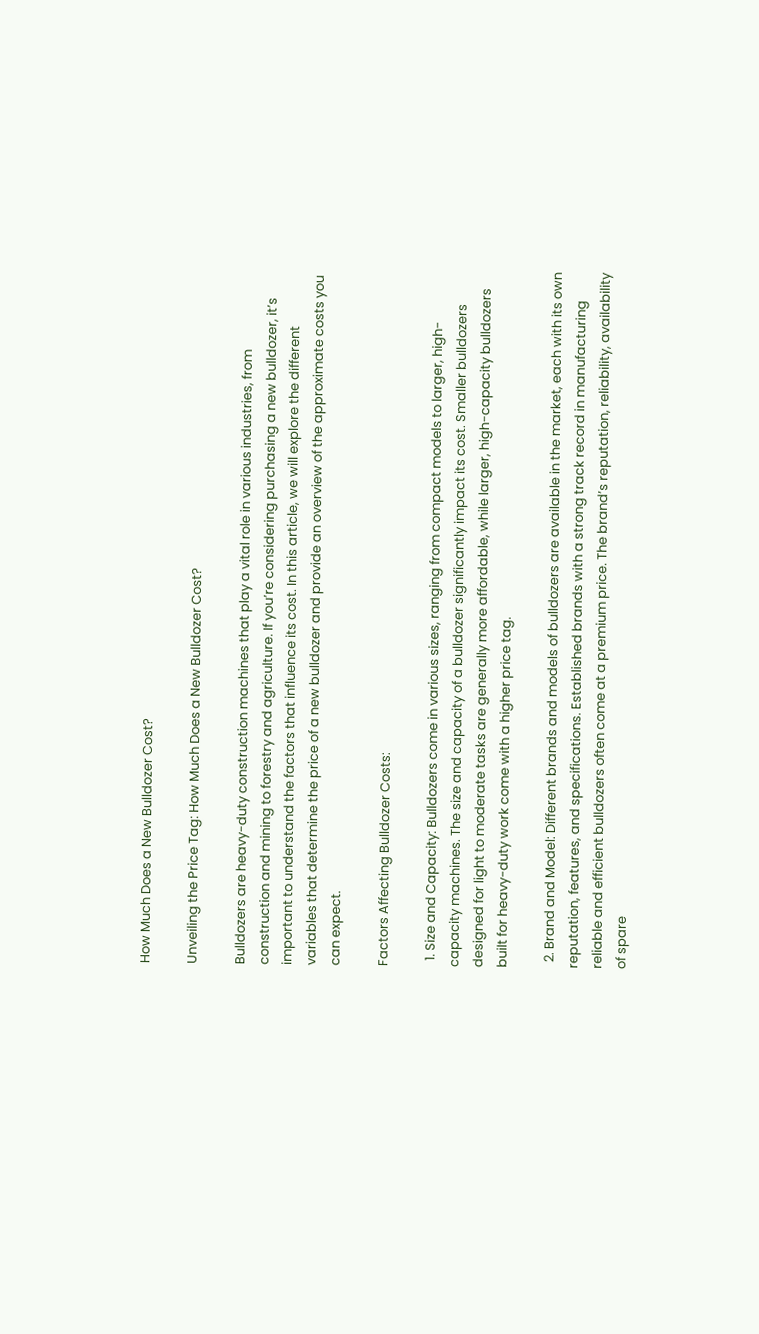How Much Does a New Bulldozer Cost?

Unveiling the Price Tag: How Much Does a New Bulldozer Cost?

Bulldozers are heavy-duty construction machines that play a vital role in various industries, from construction and mining to forestry and agriculture. If you’re considering purchasing a new bulldozer, it’s important to understand the factors that influence its cost. In this article, we will explore the different variables that determine the price of a new bulldozer and provide an overview of the approximate costs you can expect.

Factors Affecting Bulldozer Costs:

  1. Size and Capacity: Bulldozers come in various sizes, ranging from compact models to larger, high-capacity machines. The size and capacity of a bulldozer significantly impact its cost. Smaller bulldozers designed for light to moderate tasks are generally more affordable, while larger, high-capacity bulldozers built for heavy-duty work come with a higher price tag.

  2. Brand and Model: Different brands and models of bulldozers are available in the market, each with its own reputation, features, and specifications. Established brands with a strong track record in manufacturing reliable and efficient bulldozers often come at a premium price. The brand’s reputation, reliability, availability of spare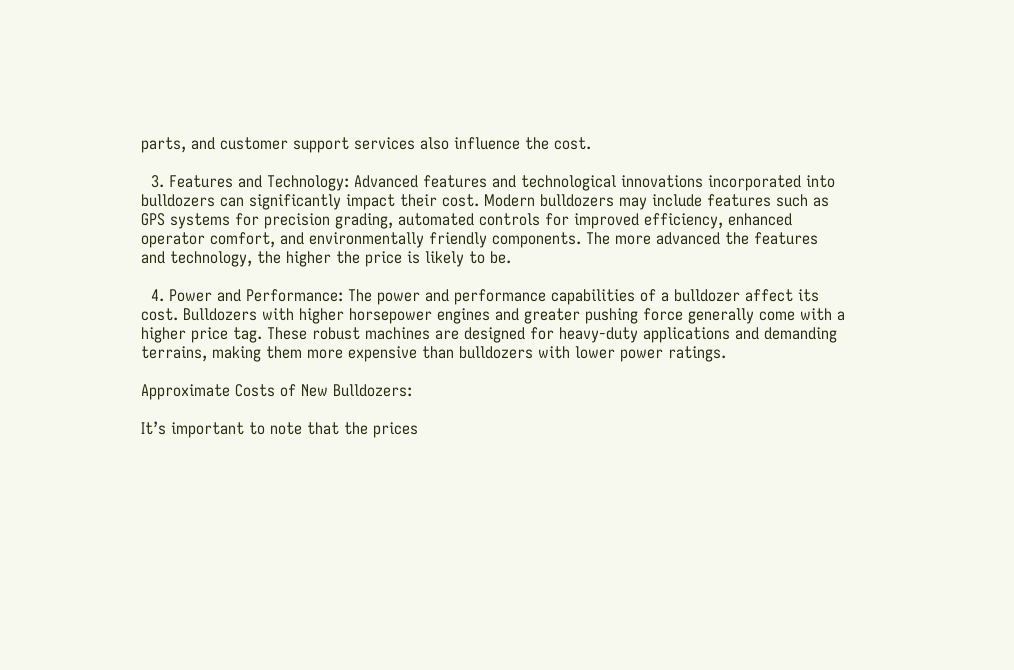parts, and customer support services also influence the cost.

  3. Features and Technology: Advanced features and technological innovations incorporated into bulldozers can significantly impact their cost. Modern bulldozers may include features such as GPS systems for precision grading, automated controls for improved efficiency, enhanced operator comfort, and environmentally friendly components. The more advanced the features and technology, the higher the price is likely to be.

  4. Power and Performance: The power and performance capabilities of a bulldozer affect its cost. Bulldozers with higher horsepower engines and greater pushing force generally come with a higher price tag. These robust machines are designed for heavy-duty applications and demanding terrains, making them more expensive than bulldozers with lower power ratings.

Approximate Costs of New Bulldozers:

It’s important to note that the prices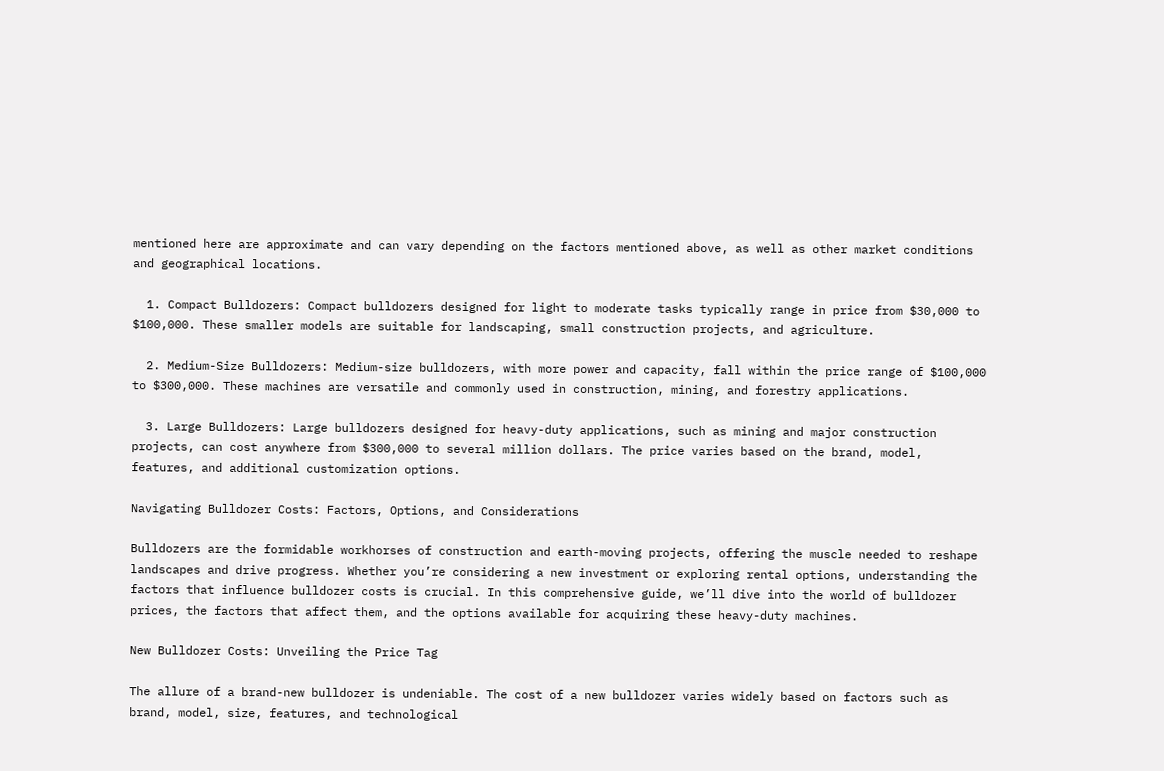mentioned here are approximate and can vary depending on the factors mentioned above, as well as other market conditions and geographical locations.

  1. Compact Bulldozers: Compact bulldozers designed for light to moderate tasks typically range in price from $30,000 to $100,000. These smaller models are suitable for landscaping, small construction projects, and agriculture.

  2. Medium-Size Bulldozers: Medium-size bulldozers, with more power and capacity, fall within the price range of $100,000 to $300,000. These machines are versatile and commonly used in construction, mining, and forestry applications.

  3. Large Bulldozers: Large bulldozers designed for heavy-duty applications, such as mining and major construction projects, can cost anywhere from $300,000 to several million dollars. The price varies based on the brand, model, features, and additional customization options.

Navigating Bulldozer Costs: Factors, Options, and Considerations

Bulldozers are the formidable workhorses of construction and earth-moving projects, offering the muscle needed to reshape landscapes and drive progress. Whether you’re considering a new investment or exploring rental options, understanding the factors that influence bulldozer costs is crucial. In this comprehensive guide, we’ll dive into the world of bulldozer prices, the factors that affect them, and the options available for acquiring these heavy-duty machines.

New Bulldozer Costs: Unveiling the Price Tag

The allure of a brand-new bulldozer is undeniable. The cost of a new bulldozer varies widely based on factors such as brand, model, size, features, and technological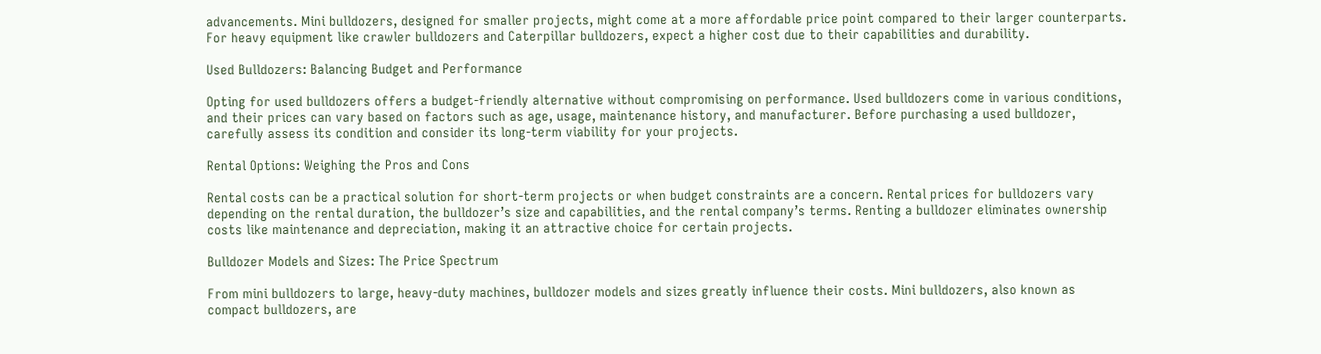advancements. Mini bulldozers, designed for smaller projects, might come at a more affordable price point compared to their larger counterparts. For heavy equipment like crawler bulldozers and Caterpillar bulldozers, expect a higher cost due to their capabilities and durability.

Used Bulldozers: Balancing Budget and Performance

Opting for used bulldozers offers a budget-friendly alternative without compromising on performance. Used bulldozers come in various conditions, and their prices can vary based on factors such as age, usage, maintenance history, and manufacturer. Before purchasing a used bulldozer, carefully assess its condition and consider its long-term viability for your projects.

Rental Options: Weighing the Pros and Cons

Rental costs can be a practical solution for short-term projects or when budget constraints are a concern. Rental prices for bulldozers vary depending on the rental duration, the bulldozer’s size and capabilities, and the rental company’s terms. Renting a bulldozer eliminates ownership costs like maintenance and depreciation, making it an attractive choice for certain projects.

Bulldozer Models and Sizes: The Price Spectrum

From mini bulldozers to large, heavy-duty machines, bulldozer models and sizes greatly influence their costs. Mini bulldozers, also known as compact bulldozers, are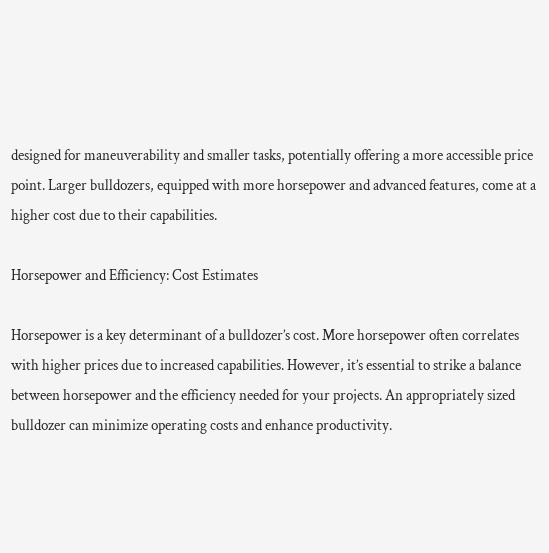designed for maneuverability and smaller tasks, potentially offering a more accessible price point. Larger bulldozers, equipped with more horsepower and advanced features, come at a higher cost due to their capabilities.

Horsepower and Efficiency: Cost Estimates

Horsepower is a key determinant of a bulldozer’s cost. More horsepower often correlates with higher prices due to increased capabilities. However, it’s essential to strike a balance between horsepower and the efficiency needed for your projects. An appropriately sized bulldozer can minimize operating costs and enhance productivity.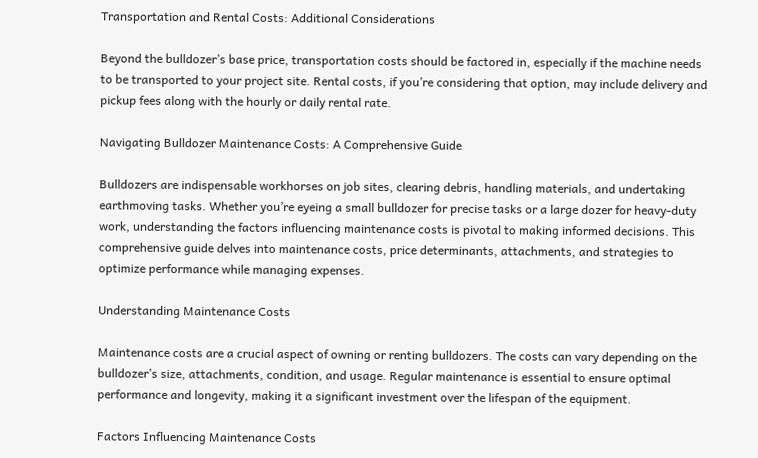Transportation and Rental Costs: Additional Considerations

Beyond the bulldozer’s base price, transportation costs should be factored in, especially if the machine needs to be transported to your project site. Rental costs, if you’re considering that option, may include delivery and pickup fees along with the hourly or daily rental rate.

Navigating Bulldozer Maintenance Costs: A Comprehensive Guide

Bulldozers are indispensable workhorses on job sites, clearing debris, handling materials, and undertaking earthmoving tasks. Whether you’re eyeing a small bulldozer for precise tasks or a large dozer for heavy-duty work, understanding the factors influencing maintenance costs is pivotal to making informed decisions. This comprehensive guide delves into maintenance costs, price determinants, attachments, and strategies to optimize performance while managing expenses.

Understanding Maintenance Costs

Maintenance costs are a crucial aspect of owning or renting bulldozers. The costs can vary depending on the bulldozer’s size, attachments, condition, and usage. Regular maintenance is essential to ensure optimal performance and longevity, making it a significant investment over the lifespan of the equipment.

Factors Influencing Maintenance Costs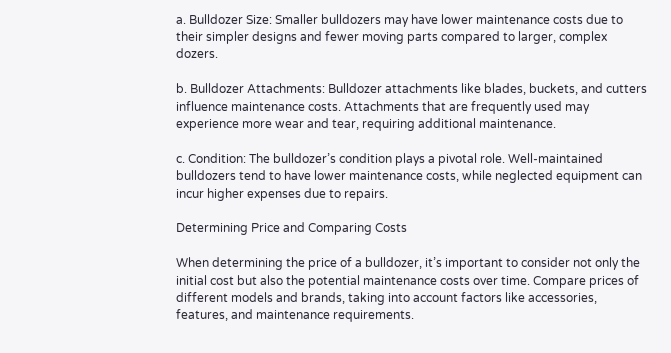a. Bulldozer Size: Smaller bulldozers may have lower maintenance costs due to their simpler designs and fewer moving parts compared to larger, complex dozers.

b. Bulldozer Attachments: Bulldozer attachments like blades, buckets, and cutters influence maintenance costs. Attachments that are frequently used may experience more wear and tear, requiring additional maintenance.

c. Condition: The bulldozer’s condition plays a pivotal role. Well-maintained bulldozers tend to have lower maintenance costs, while neglected equipment can incur higher expenses due to repairs.

Determining Price and Comparing Costs

When determining the price of a bulldozer, it’s important to consider not only the initial cost but also the potential maintenance costs over time. Compare prices of different models and brands, taking into account factors like accessories, features, and maintenance requirements.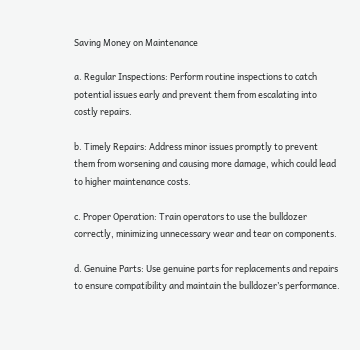Saving Money on Maintenance

a. Regular Inspections: Perform routine inspections to catch potential issues early and prevent them from escalating into costly repairs.

b. Timely Repairs: Address minor issues promptly to prevent them from worsening and causing more damage, which could lead to higher maintenance costs.

c. Proper Operation: Train operators to use the bulldozer correctly, minimizing unnecessary wear and tear on components.

d. Genuine Parts: Use genuine parts for replacements and repairs to ensure compatibility and maintain the bulldozer’s performance.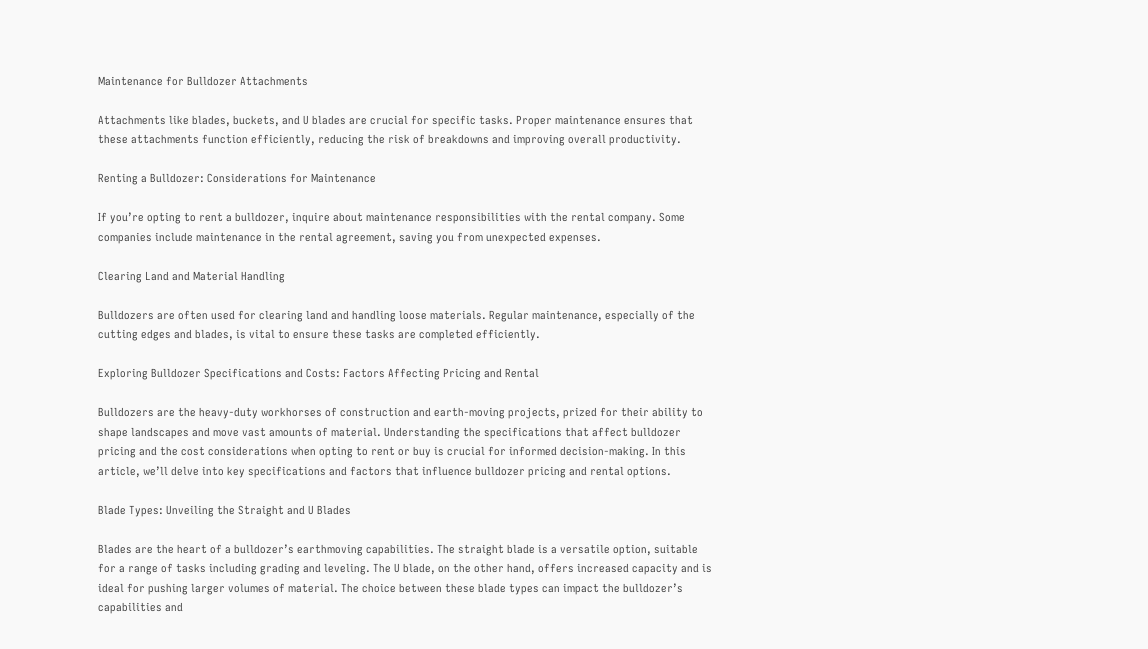Maintenance for Bulldozer Attachments

Attachments like blades, buckets, and U blades are crucial for specific tasks. Proper maintenance ensures that these attachments function efficiently, reducing the risk of breakdowns and improving overall productivity.

Renting a Bulldozer: Considerations for Maintenance

If you’re opting to rent a bulldozer, inquire about maintenance responsibilities with the rental company. Some companies include maintenance in the rental agreement, saving you from unexpected expenses.

Clearing Land and Material Handling

Bulldozers are often used for clearing land and handling loose materials. Regular maintenance, especially of the cutting edges and blades, is vital to ensure these tasks are completed efficiently.

Exploring Bulldozer Specifications and Costs: Factors Affecting Pricing and Rental

Bulldozers are the heavy-duty workhorses of construction and earth-moving projects, prized for their ability to shape landscapes and move vast amounts of material. Understanding the specifications that affect bulldozer pricing and the cost considerations when opting to rent or buy is crucial for informed decision-making. In this article, we’ll delve into key specifications and factors that influence bulldozer pricing and rental options.

Blade Types: Unveiling the Straight and U Blades

Blades are the heart of a bulldozer’s earthmoving capabilities. The straight blade is a versatile option, suitable for a range of tasks including grading and leveling. The U blade, on the other hand, offers increased capacity and is ideal for pushing larger volumes of material. The choice between these blade types can impact the bulldozer’s capabilities and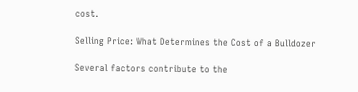cost.

Selling Price: What Determines the Cost of a Bulldozer

Several factors contribute to the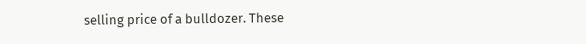selling price of a bulldozer. These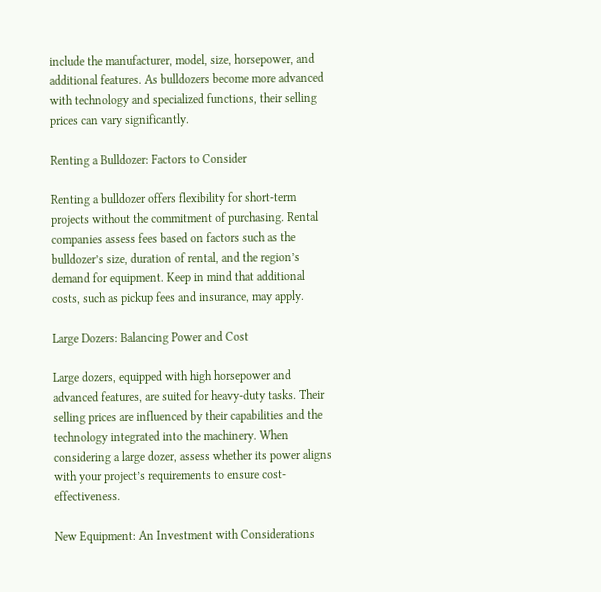include the manufacturer, model, size, horsepower, and additional features. As bulldozers become more advanced with technology and specialized functions, their selling prices can vary significantly.

Renting a Bulldozer: Factors to Consider

Renting a bulldozer offers flexibility for short-term projects without the commitment of purchasing. Rental companies assess fees based on factors such as the bulldozer’s size, duration of rental, and the region’s demand for equipment. Keep in mind that additional costs, such as pickup fees and insurance, may apply.

Large Dozers: Balancing Power and Cost

Large dozers, equipped with high horsepower and advanced features, are suited for heavy-duty tasks. Their selling prices are influenced by their capabilities and the technology integrated into the machinery. When considering a large dozer, assess whether its power aligns with your project’s requirements to ensure cost-effectiveness.

New Equipment: An Investment with Considerations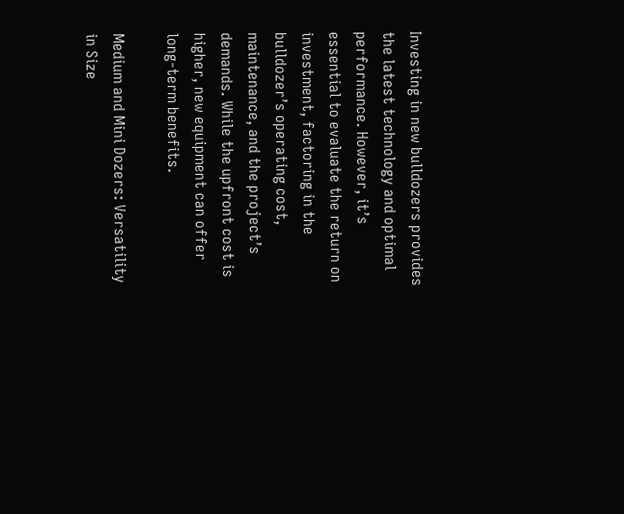Investing in new bulldozers provides the latest technology and optimal performance. However, it’s essential to evaluate the return on investment, factoring in the bulldozer’s operating cost, maintenance, and the project’s demands. While the upfront cost is higher, new equipment can offer long-term benefits.

Medium and Mini Dozers: Versatility in Size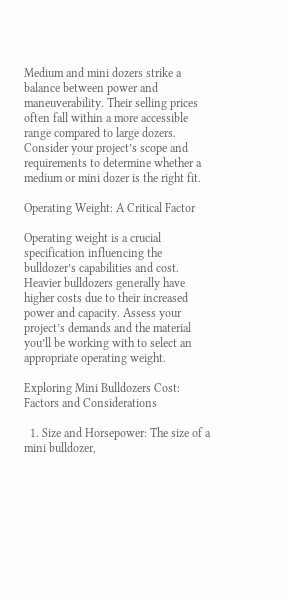Medium and mini dozers strike a balance between power and maneuverability. Their selling prices often fall within a more accessible range compared to large dozers. Consider your project’s scope and requirements to determine whether a medium or mini dozer is the right fit.

Operating Weight: A Critical Factor

Operating weight is a crucial specification influencing the bulldozer’s capabilities and cost. Heavier bulldozers generally have higher costs due to their increased power and capacity. Assess your project’s demands and the material you’ll be working with to select an appropriate operating weight.

Exploring Mini Bulldozers Cost: Factors and Considerations

  1. Size and Horsepower: The size of a mini bulldozer,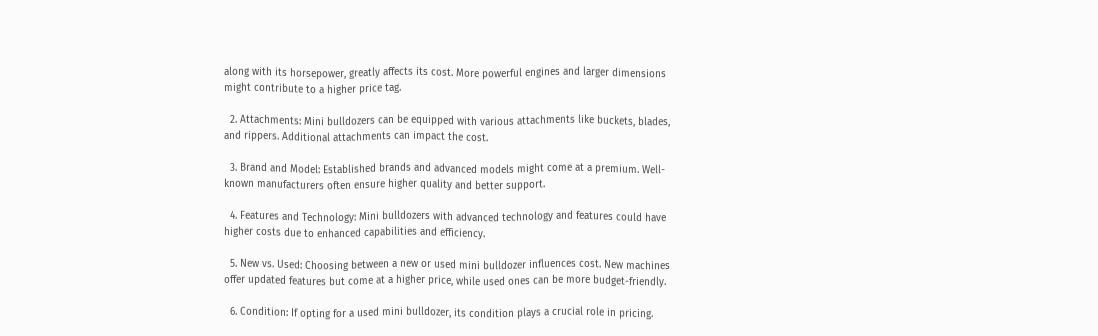along with its horsepower, greatly affects its cost. More powerful engines and larger dimensions might contribute to a higher price tag.

  2. Attachments: Mini bulldozers can be equipped with various attachments like buckets, blades, and rippers. Additional attachments can impact the cost.

  3. Brand and Model: Established brands and advanced models might come at a premium. Well-known manufacturers often ensure higher quality and better support.

  4. Features and Technology: Mini bulldozers with advanced technology and features could have higher costs due to enhanced capabilities and efficiency.

  5. New vs. Used: Choosing between a new or used mini bulldozer influences cost. New machines offer updated features but come at a higher price, while used ones can be more budget-friendly.

  6. Condition: If opting for a used mini bulldozer, its condition plays a crucial role in pricing.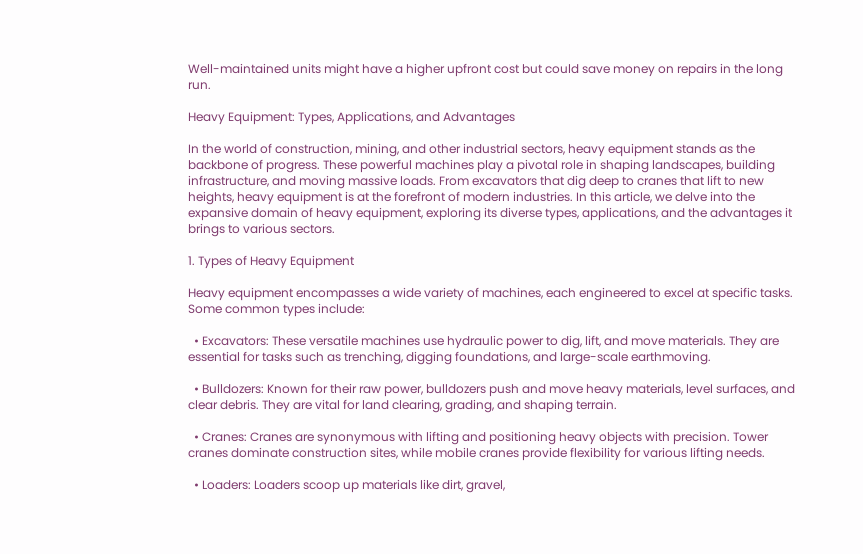Well-maintained units might have a higher upfront cost but could save money on repairs in the long run.

Heavy Equipment: Types, Applications, and Advantages

In the world of construction, mining, and other industrial sectors, heavy equipment stands as the backbone of progress. These powerful machines play a pivotal role in shaping landscapes, building infrastructure, and moving massive loads. From excavators that dig deep to cranes that lift to new heights, heavy equipment is at the forefront of modern industries. In this article, we delve into the expansive domain of heavy equipment, exploring its diverse types, applications, and the advantages it brings to various sectors.

1. Types of Heavy Equipment

Heavy equipment encompasses a wide variety of machines, each engineered to excel at specific tasks. Some common types include:

  • Excavators: These versatile machines use hydraulic power to dig, lift, and move materials. They are essential for tasks such as trenching, digging foundations, and large-scale earthmoving.

  • Bulldozers: Known for their raw power, bulldozers push and move heavy materials, level surfaces, and clear debris. They are vital for land clearing, grading, and shaping terrain.

  • Cranes: Cranes are synonymous with lifting and positioning heavy objects with precision. Tower cranes dominate construction sites, while mobile cranes provide flexibility for various lifting needs.

  • Loaders: Loaders scoop up materials like dirt, gravel,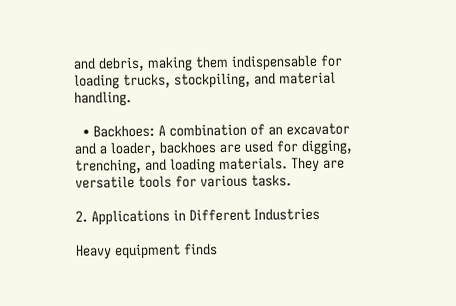and debris, making them indispensable for loading trucks, stockpiling, and material handling.

  • Backhoes: A combination of an excavator and a loader, backhoes are used for digging, trenching, and loading materials. They are versatile tools for various tasks.

2. Applications in Different Industries

Heavy equipment finds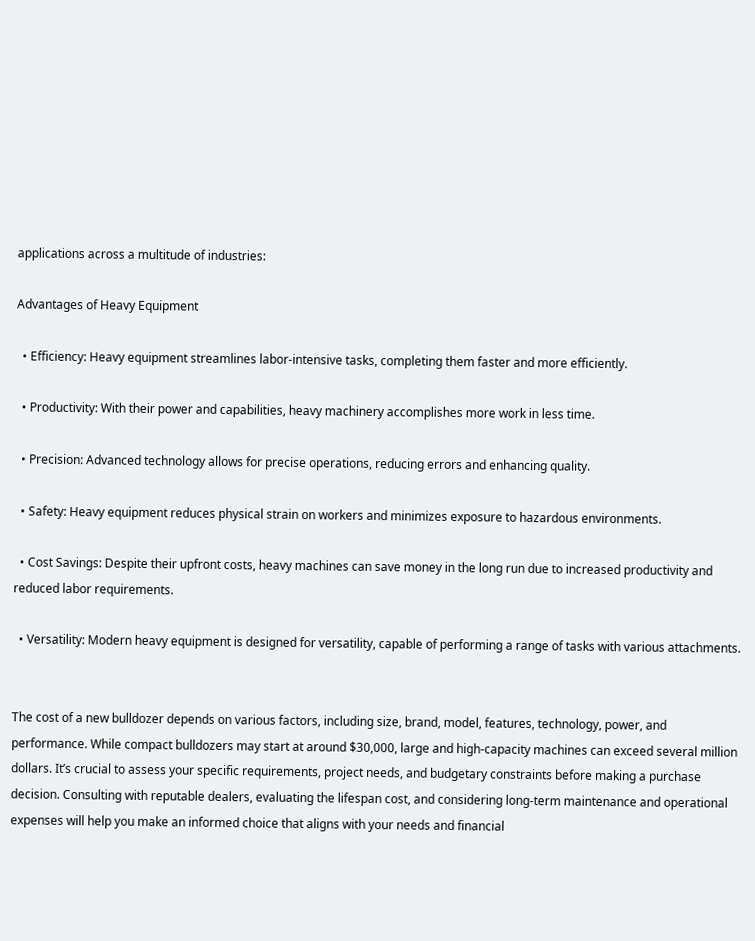applications across a multitude of industries:

Advantages of Heavy Equipment

  • Efficiency: Heavy equipment streamlines labor-intensive tasks, completing them faster and more efficiently.

  • Productivity: With their power and capabilities, heavy machinery accomplishes more work in less time.

  • Precision: Advanced technology allows for precise operations, reducing errors and enhancing quality.

  • Safety: Heavy equipment reduces physical strain on workers and minimizes exposure to hazardous environments.

  • Cost Savings: Despite their upfront costs, heavy machines can save money in the long run due to increased productivity and reduced labor requirements.

  • Versatility: Modern heavy equipment is designed for versatility, capable of performing a range of tasks with various attachments.


The cost of a new bulldozer depends on various factors, including size, brand, model, features, technology, power, and performance. While compact bulldozers may start at around $30,000, large and high-capacity machines can exceed several million dollars. It’s crucial to assess your specific requirements, project needs, and budgetary constraints before making a purchase decision. Consulting with reputable dealers, evaluating the lifespan cost, and considering long-term maintenance and operational expenses will help you make an informed choice that aligns with your needs and financial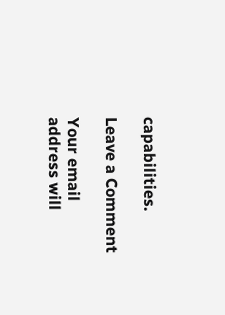capabilities.

Leave a Comment

Your email address will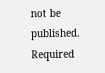not be published. Required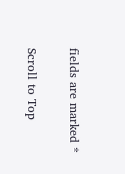fields are marked *

Scroll to Top